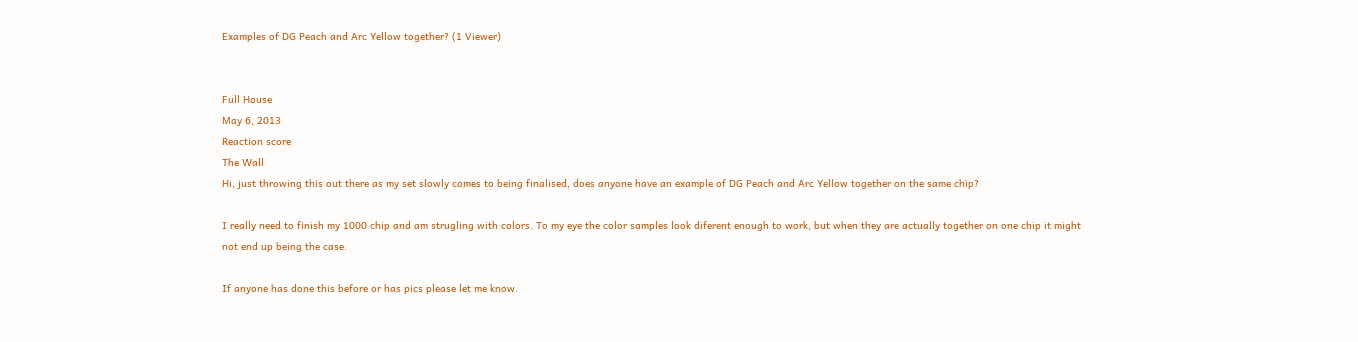Examples of DG Peach and Arc Yellow together? (1 Viewer)


Full House
May 6, 2013
Reaction score
The Wall
Hi, just throwing this out there as my set slowly comes to being finalised, does anyone have an example of DG Peach and Arc Yellow together on the same chip?

I really need to finish my 1000 chip and am strugling with colors. To my eye the color samples look diferent enough to work, but when they are actually together on one chip it might not end up being the case.

If anyone has done this before or has pics please let me know.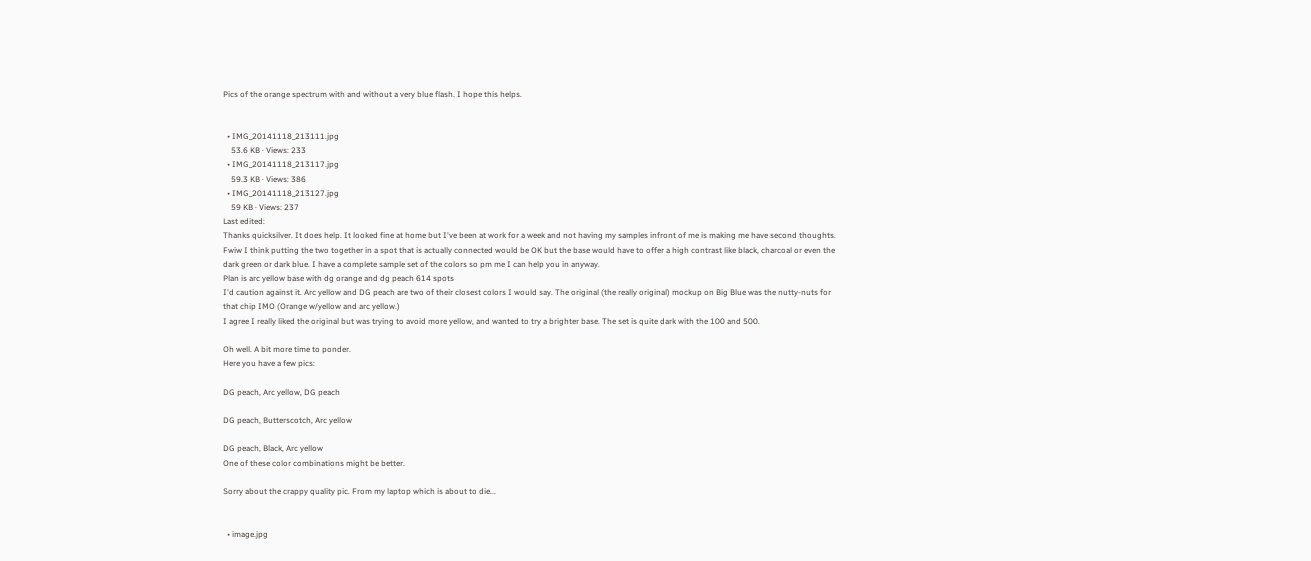Pics of the orange spectrum with and without a very blue flash. I hope this helps.


  • IMG_20141118_213111.jpg
    53.6 KB · Views: 233
  • IMG_20141118_213117.jpg
    59.3 KB · Views: 386
  • IMG_20141118_213127.jpg
    59 KB · Views: 237
Last edited:
Thanks quicksilver. It does help. It looked fine at home but I've been at work for a week and not having my samples infront of me is making me have second thoughts.
Fwiw I think putting the two together in a spot that is actually connected would be OK but the base would have to offer a high contrast like black, charcoal or even the dark green or dark blue. I have a complete sample set of the colors so pm me I can help you in anyway.
Plan is arc yellow base with dg orange and dg peach 614 spots
I'd caution against it. Arc yellow and DG peach are two of their closest colors I would say. The original (the really original) mockup on Big Blue was the nutty-nuts for that chip IMO (Orange w/yellow and arc yellow.)
I agree I really liked the original but was trying to avoid more yellow, and wanted to try a brighter base. The set is quite dark with the 100 and 500.

Oh well. A bit more time to ponder.
Here you have a few pics:

DG peach, Arc yellow, DG peach

DG peach, Butterscotch, Arc yellow

DG peach, Black, Arc yellow
One of these color combinations might be better.

Sorry about the crappy quality pic. From my laptop which is about to die...


  • image.jpg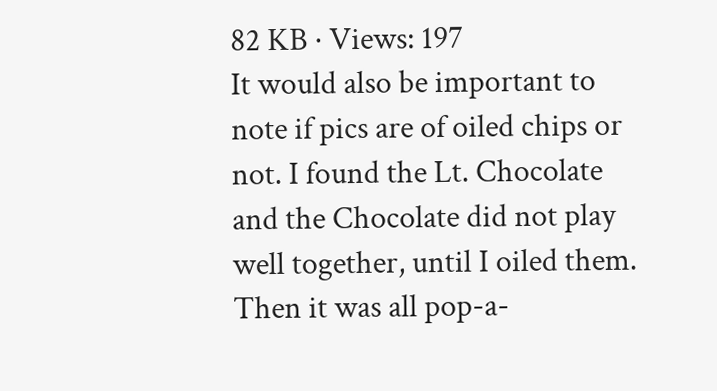82 KB · Views: 197
It would also be important to note if pics are of oiled chips or not. I found the Lt. Chocolate and the Chocolate did not play well together, until I oiled them. Then it was all pop-a-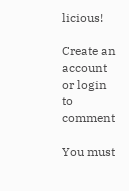licious!

Create an account or login to comment

You must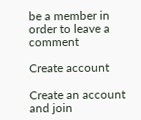be a member in order to leave a comment

Create account

Create an account and join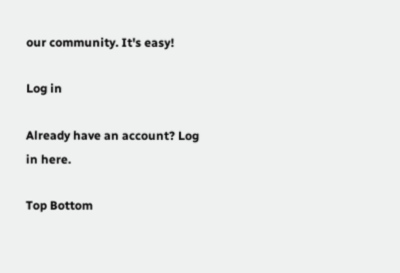our community. It's easy!

Log in

Already have an account? Log in here.

Top Bottom